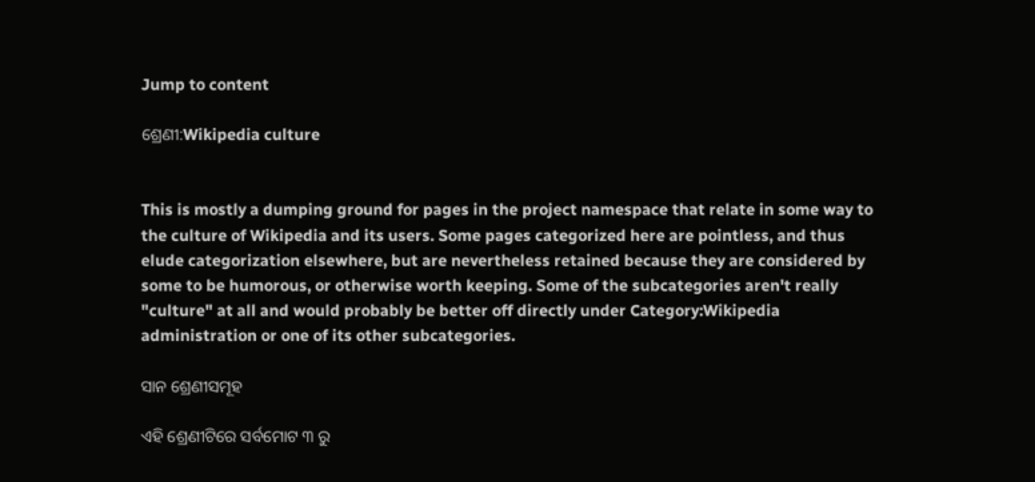Jump to content

ଶ୍ରେଣୀ:Wikipedia culture


This is mostly a dumping ground for pages in the project namespace that relate in some way to the culture of Wikipedia and its users. Some pages categorized here are pointless, and thus elude categorization elsewhere, but are nevertheless retained because they are considered by some to be humorous, or otherwise worth keeping. Some of the subcategories aren't really "culture" at all and would probably be better off directly under Category:Wikipedia administration or one of its other subcategories.

ସାନ ଶ୍ରେଣୀସମୂହ

ଏହି ଶ୍ରେଣୀଟିରେ ସର୍ବମୋଟ ୩ ରୁ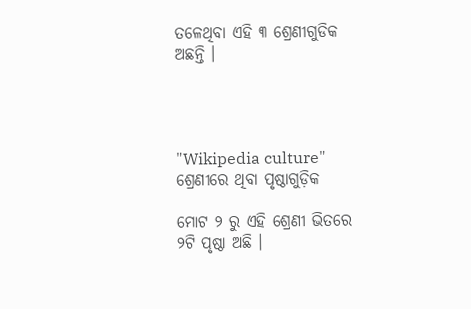ତଳେଥିବା ଏହି ୩ ଶ୍ରେଣୀଗୁଡିକ ଅଛନ୍ତି ।




"Wikipedia culture" ଶ୍ରେଣୀରେ ଥିବା ପୃଷ୍ଠାଗୁଡ଼ିକ

ମୋଟ ୨ ରୁ ଏହି ଶ୍ରେଣୀ ଭିତରେ ୨ଟି ପୃଷ୍ଠା ଅଛି ।